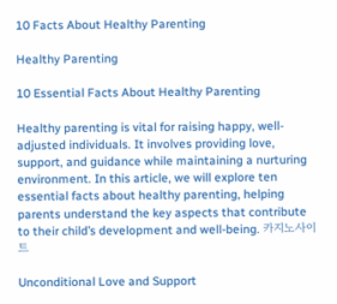10 Facts About Healthy Parenting

Healthy Parenting

10 Essential Facts About Healthy Parenting

Healthy parenting is vital for raising happy, well-adjusted individuals. It involves providing love, support, and guidance while maintaining a nurturing environment. In this article, we will explore ten essential facts about healthy parenting, helping parents understand the key aspects that contribute to their child’s development and well-being. 카지노사이트

Unconditional Love and Support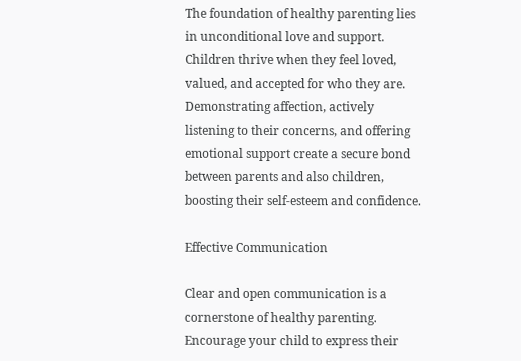The foundation of healthy parenting lies in unconditional love and support. Children thrive when they feel loved, valued, and accepted for who they are. Demonstrating affection, actively listening to their concerns, and offering emotional support create a secure bond between parents and also children, boosting their self-esteem and confidence.

Effective Communication

Clear and open communication is a cornerstone of healthy parenting. Encourage your child to express their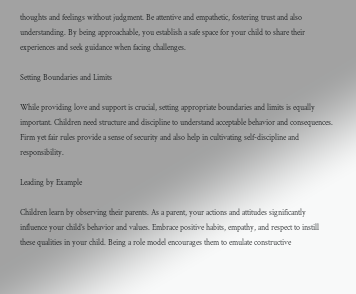thoughts and feelings without judgment. Be attentive and empathetic, fostering trust and also understanding. By being approachable, you establish a safe space for your child to share their experiences and seek guidance when facing challenges.

Setting Boundaries and Limits

While providing love and support is crucial, setting appropriate boundaries and limits is equally important. Children need structure and discipline to understand acceptable behavior and consequences. Firm yet fair rules provide a sense of security and also help in cultivating self-discipline and responsibility.

Leading by Example

Children learn by observing their parents. As a parent, your actions and attitudes significantly influence your child’s behavior and values. Embrace positive habits, empathy, and respect to instill these qualities in your child. Being a role model encourages them to emulate constructive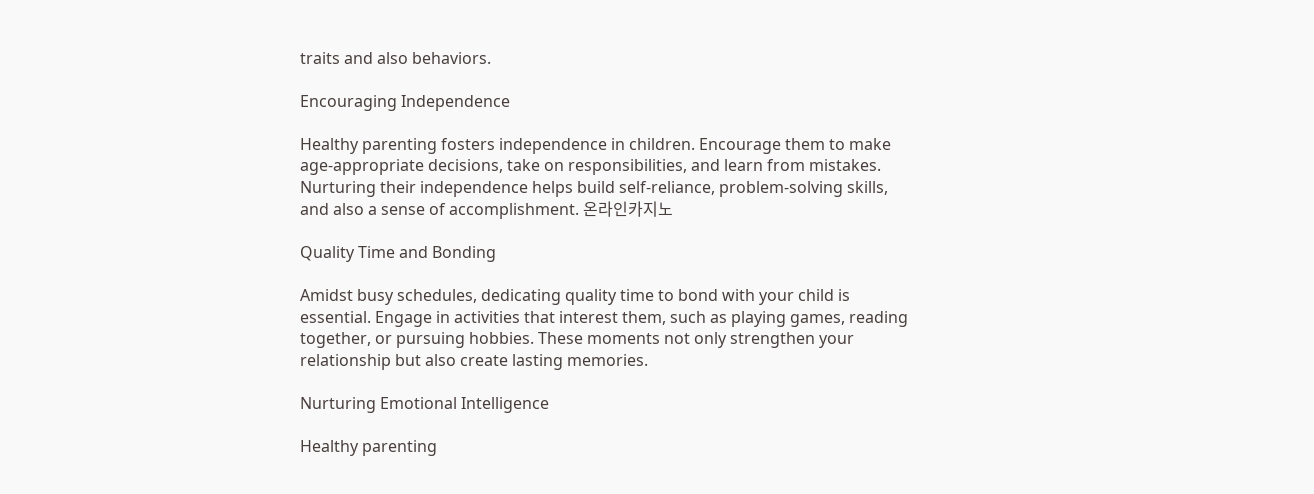traits and also behaviors.

Encouraging Independence

Healthy parenting fosters independence in children. Encourage them to make age-appropriate decisions, take on responsibilities, and learn from mistakes. Nurturing their independence helps build self-reliance, problem-solving skills, and also a sense of accomplishment. 온라인카지노

Quality Time and Bonding

Amidst busy schedules, dedicating quality time to bond with your child is essential. Engage in activities that interest them, such as playing games, reading together, or pursuing hobbies. These moments not only strengthen your relationship but also create lasting memories.

Nurturing Emotional Intelligence

Healthy parenting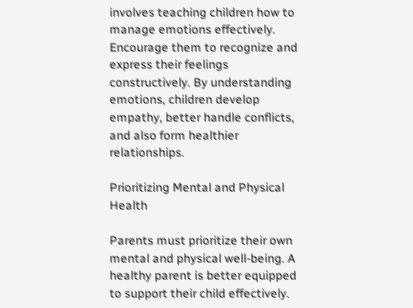involves teaching children how to manage emotions effectively. Encourage them to recognize and express their feelings constructively. By understanding emotions, children develop empathy, better handle conflicts, and also form healthier relationships.

Prioritizing Mental and Physical Health

Parents must prioritize their own mental and physical well-being. A healthy parent is better equipped to support their child effectively.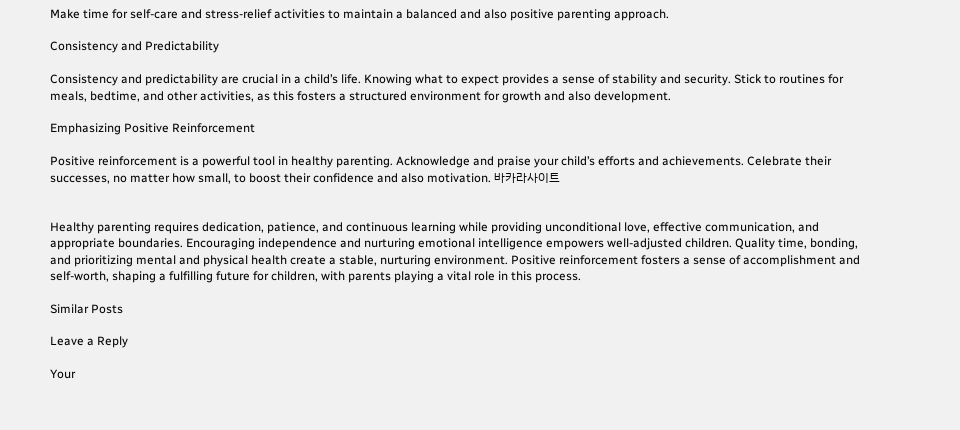Make time for self-care and stress-relief activities to maintain a balanced and also positive parenting approach.

Consistency and Predictability

Consistency and predictability are crucial in a child’s life. Knowing what to expect provides a sense of stability and security. Stick to routines for meals, bedtime, and other activities, as this fosters a structured environment for growth and also development.

Emphasizing Positive Reinforcement

Positive reinforcement is a powerful tool in healthy parenting. Acknowledge and praise your child’s efforts and achievements. Celebrate their successes, no matter how small, to boost their confidence and also motivation. 바카라사이트


Healthy parenting requires dedication, patience, and continuous learning while providing unconditional love, effective communication, and appropriate boundaries. Encouraging independence and nurturing emotional intelligence empowers well-adjusted children. Quality time, bonding, and prioritizing mental and physical health create a stable, nurturing environment. Positive reinforcement fosters a sense of accomplishment and self-worth, shaping a fulfilling future for children, with parents playing a vital role in this process.

Similar Posts

Leave a Reply

Your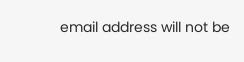email address will not be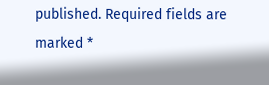published. Required fields are marked *